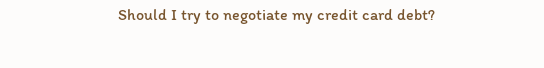Should I try to negotiate my credit card debt?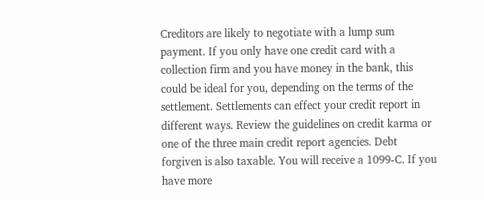Creditors are likely to negotiate with a lump sum payment. If you only have one credit card with a collection firm and you have money in the bank, this could be ideal for you, depending on the terms of the settlement. Settlements can effect your credit report in different ways. Review the guidelines on credit karma or one of the three main credit report agencies. Debt forgiven is also taxable. You will receive a 1099-C. If you have more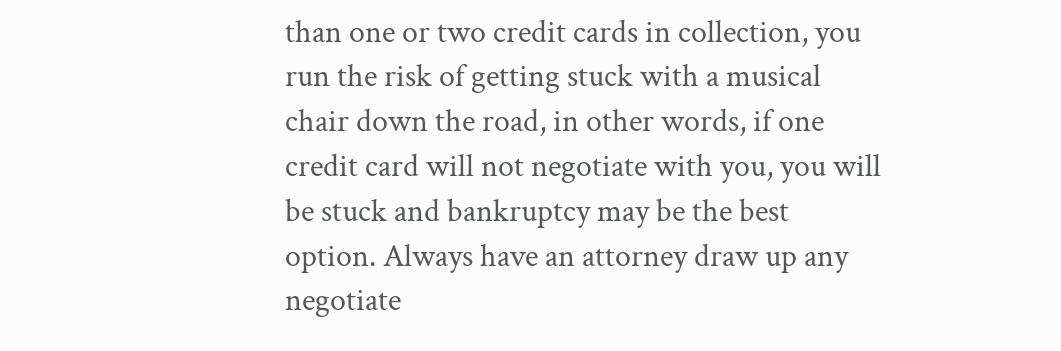than one or two credit cards in collection, you run the risk of getting stuck with a musical chair down the road, in other words, if one credit card will not negotiate with you, you will be stuck and bankruptcy may be the best option. Always have an attorney draw up any negotiate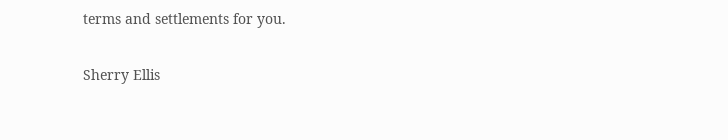terms and settlements for you.

Sherry Ellis